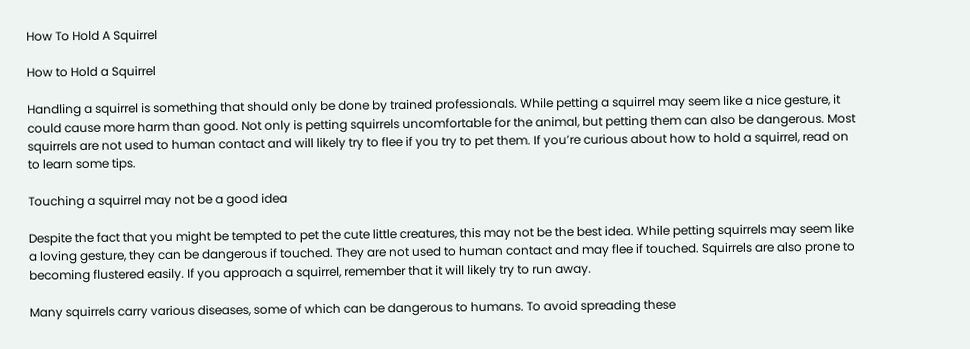How To Hold A Squirrel

How to Hold a Squirrel

Handling a squirrel is something that should only be done by trained professionals. While petting a squirrel may seem like a nice gesture, it could cause more harm than good. Not only is petting squirrels uncomfortable for the animal, but petting them can also be dangerous. Most squirrels are not used to human contact and will likely try to flee if you try to pet them. If you’re curious about how to hold a squirrel, read on to learn some tips.

Touching a squirrel may not be a good idea

Despite the fact that you might be tempted to pet the cute little creatures, this may not be the best idea. While petting squirrels may seem like a loving gesture, they can be dangerous if touched. They are not used to human contact and may flee if touched. Squirrels are also prone to becoming flustered easily. If you approach a squirrel, remember that it will likely try to run away.

Many squirrels carry various diseases, some of which can be dangerous to humans. To avoid spreading these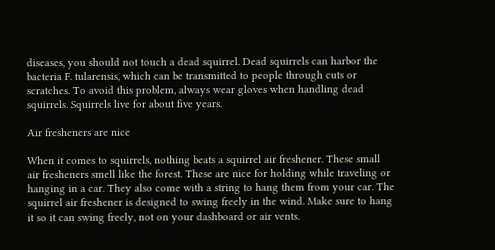diseases, you should not touch a dead squirrel. Dead squirrels can harbor the bacteria F. tularensis, which can be transmitted to people through cuts or scratches. To avoid this problem, always wear gloves when handling dead squirrels. Squirrels live for about five years.

Air fresheners are nice

When it comes to squirrels, nothing beats a squirrel air freshener. These small air fresheners smell like the forest. These are nice for holding while traveling or hanging in a car. They also come with a string to hang them from your car. The squirrel air freshener is designed to swing freely in the wind. Make sure to hang it so it can swing freely, not on your dashboard or air vents.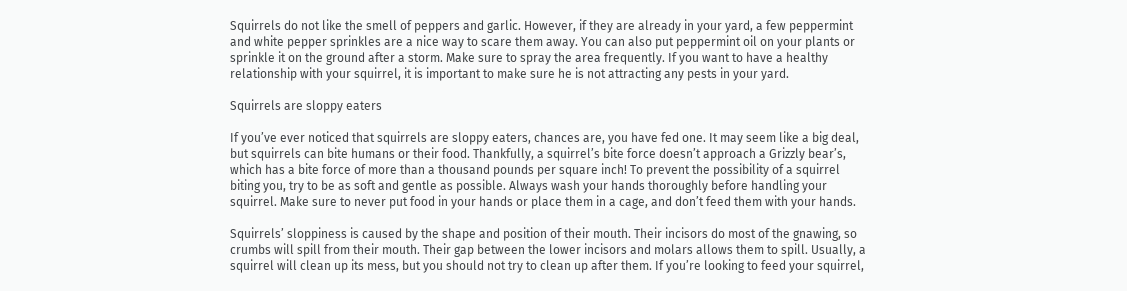Squirrels do not like the smell of peppers and garlic. However, if they are already in your yard, a few peppermint and white pepper sprinkles are a nice way to scare them away. You can also put peppermint oil on your plants or sprinkle it on the ground after a storm. Make sure to spray the area frequently. If you want to have a healthy relationship with your squirrel, it is important to make sure he is not attracting any pests in your yard.

Squirrels are sloppy eaters

If you’ve ever noticed that squirrels are sloppy eaters, chances are, you have fed one. It may seem like a big deal, but squirrels can bite humans or their food. Thankfully, a squirrel’s bite force doesn’t approach a Grizzly bear’s, which has a bite force of more than a thousand pounds per square inch! To prevent the possibility of a squirrel biting you, try to be as soft and gentle as possible. Always wash your hands thoroughly before handling your squirrel. Make sure to never put food in your hands or place them in a cage, and don’t feed them with your hands.

Squirrels’ sloppiness is caused by the shape and position of their mouth. Their incisors do most of the gnawing, so crumbs will spill from their mouth. Their gap between the lower incisors and molars allows them to spill. Usually, a squirrel will clean up its mess, but you should not try to clean up after them. If you’re looking to feed your squirrel,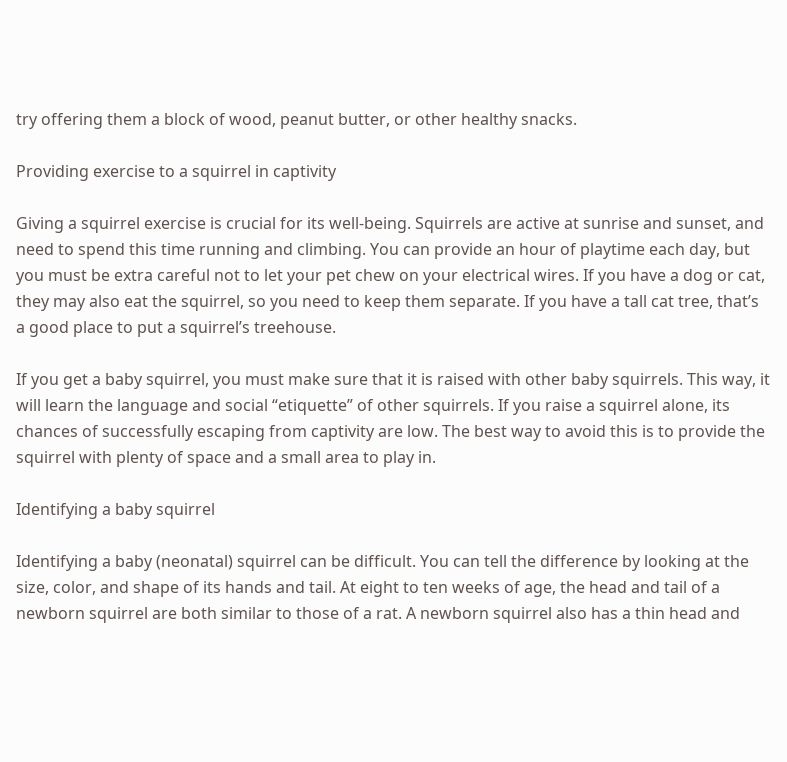try offering them a block of wood, peanut butter, or other healthy snacks.

Providing exercise to a squirrel in captivity

Giving a squirrel exercise is crucial for its well-being. Squirrels are active at sunrise and sunset, and need to spend this time running and climbing. You can provide an hour of playtime each day, but you must be extra careful not to let your pet chew on your electrical wires. If you have a dog or cat, they may also eat the squirrel, so you need to keep them separate. If you have a tall cat tree, that’s a good place to put a squirrel’s treehouse.

If you get a baby squirrel, you must make sure that it is raised with other baby squirrels. This way, it will learn the language and social “etiquette” of other squirrels. If you raise a squirrel alone, its chances of successfully escaping from captivity are low. The best way to avoid this is to provide the squirrel with plenty of space and a small area to play in.

Identifying a baby squirrel

Identifying a baby (neonatal) squirrel can be difficult. You can tell the difference by looking at the size, color, and shape of its hands and tail. At eight to ten weeks of age, the head and tail of a newborn squirrel are both similar to those of a rat. A newborn squirrel also has a thin head and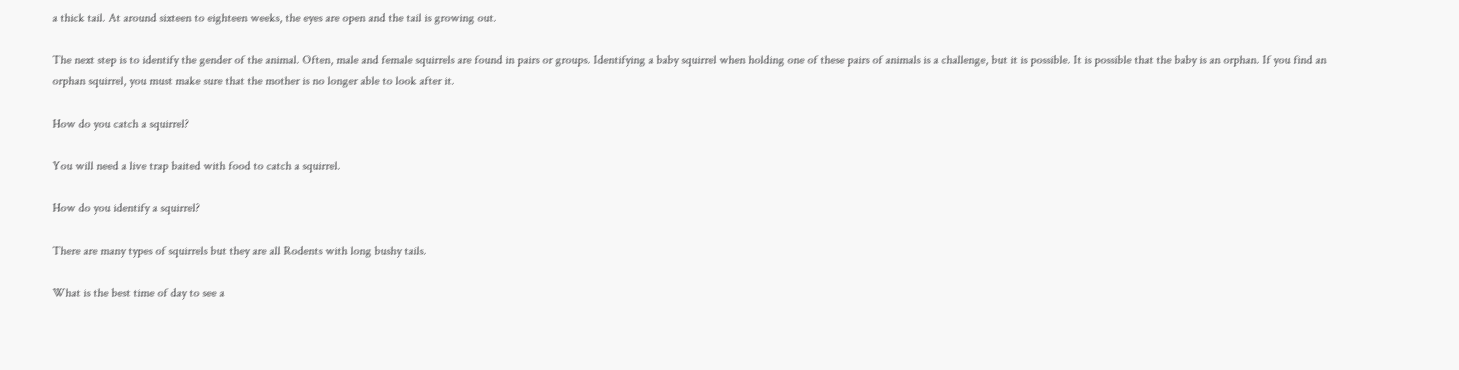a thick tail. At around sixteen to eighteen weeks, the eyes are open and the tail is growing out.

The next step is to identify the gender of the animal. Often, male and female squirrels are found in pairs or groups. Identifying a baby squirrel when holding one of these pairs of animals is a challenge, but it is possible. It is possible that the baby is an orphan. If you find an orphan squirrel, you must make sure that the mother is no longer able to look after it.

How do you catch a squirrel?

You will need a live trap baited with food to catch a squirrel.

How do you identify a squirrel?

There are many types of squirrels but they are all Rodents with long bushy tails.

What is the best time of day to see a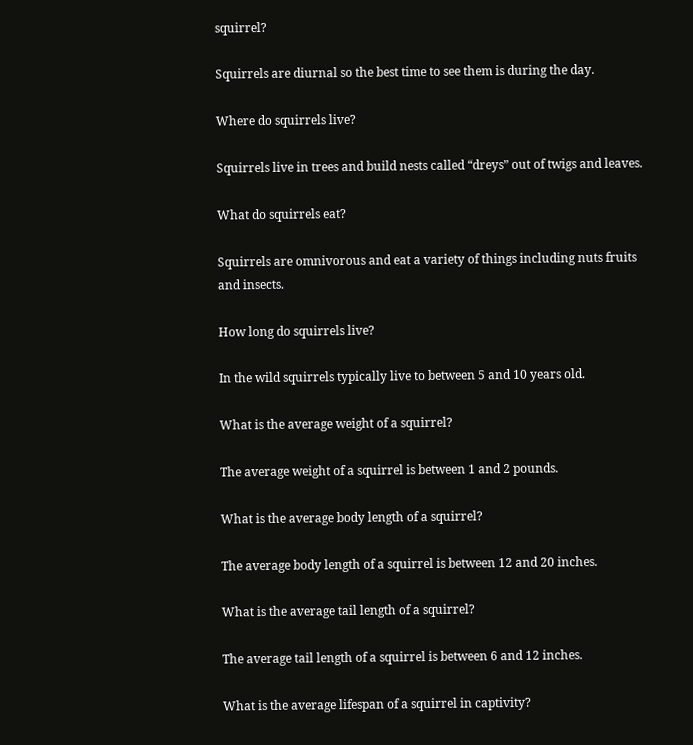squirrel?

Squirrels are diurnal so the best time to see them is during the day.

Where do squirrels live?

Squirrels live in trees and build nests called “dreys” out of twigs and leaves.

What do squirrels eat?

Squirrels are omnivorous and eat a variety of things including nuts fruits and insects.

How long do squirrels live?

In the wild squirrels typically live to between 5 and 10 years old.

What is the average weight of a squirrel?

The average weight of a squirrel is between 1 and 2 pounds.

What is the average body length of a squirrel?

The average body length of a squirrel is between 12 and 20 inches.

What is the average tail length of a squirrel?

The average tail length of a squirrel is between 6 and 12 inches.

What is the average lifespan of a squirrel in captivity?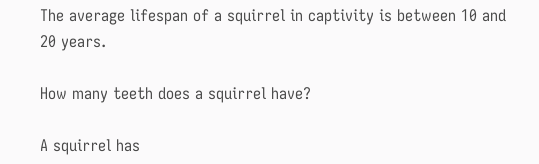The average lifespan of a squirrel in captivity is between 10 and 20 years.

How many teeth does a squirrel have?

A squirrel has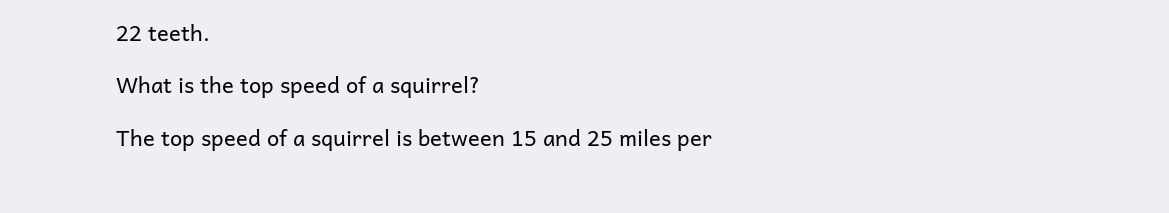22 teeth.

What is the top speed of a squirrel?

The top speed of a squirrel is between 15 and 25 miles per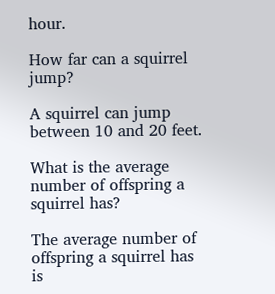hour.

How far can a squirrel jump?

A squirrel can jump between 10 and 20 feet.

What is the average number of offspring a squirrel has?

The average number of offspring a squirrel has is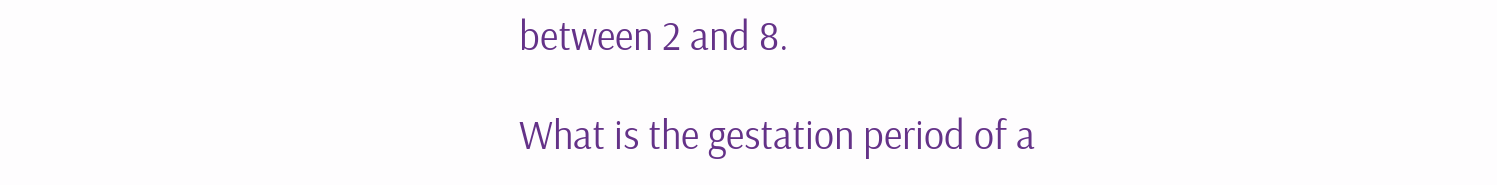between 2 and 8.

What is the gestation period of a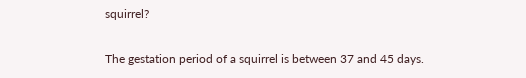squirrel?

The gestation period of a squirrel is between 37 and 45 days.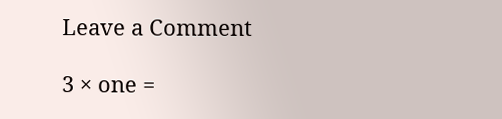Leave a Comment

3 × one =